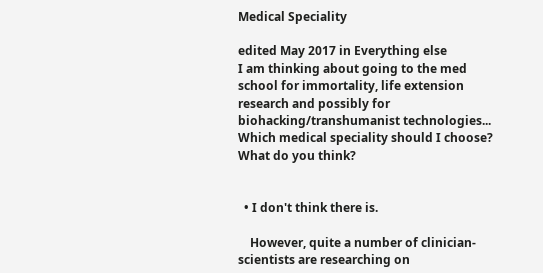Medical Speciality

edited May 2017 in Everything else
I am thinking about going to the med school for immortality, life extension research and possibly for biohacking/transhumanist technologies... Which medical speciality should I choose? What do you think?


  • I don't think there is.

    However, quite a number of clinician-scientists are researching on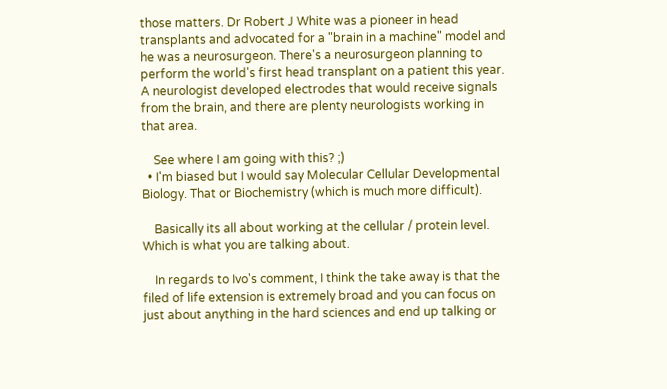those matters. Dr Robert J White was a pioneer in head transplants and advocated for a "brain in a machine" model and he was a neurosurgeon. There's a neurosurgeon planning to perform the world's first head transplant on a patient this year. A neurologist developed electrodes that would receive signals from the brain, and there are plenty neurologists working in that area.

    See where I am going with this? ;)
  • I'm biased but I would say Molecular Cellular Developmental Biology. That or Biochemistry (which is much more difficult).

    Basically its all about working at the cellular / protein level. Which is what you are talking about.

    In regards to Ivo's comment, I think the take away is that the filed of life extension is extremely broad and you can focus on just about anything in the hard sciences and end up talking or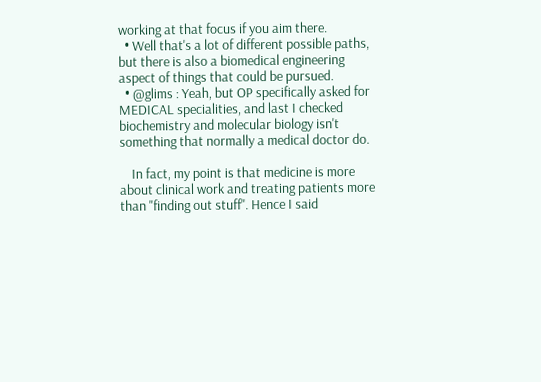working at that focus if you aim there.
  • Well that's a lot of different possible paths, but there is also a biomedical engineering aspect of things that could be pursued.
  • @glims : Yeah, but OP specifically asked for MEDICAL specialities, and last I checked biochemistry and molecular biology isn't something that normally a medical doctor do.

    In fact, my point is that medicine is more about clinical work and treating patients more than "finding out stuff". Hence I said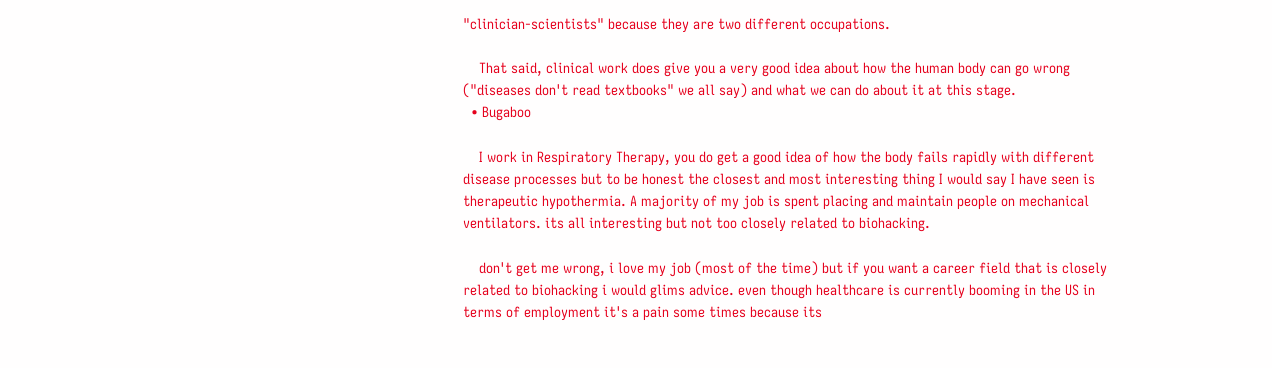"clinician-scientists" because they are two different occupations.

    That said, clinical work does give you a very good idea about how the human body can go wrong ("diseases don't read textbooks" we all say) and what we can do about it at this stage.
  • Bugaboo

    I work in Respiratory Therapy, you do get a good idea of how the body fails rapidly with different disease processes but to be honest the closest and most interesting thing I would say I have seen is therapeutic hypothermia. A majority of my job is spent placing and maintain people on mechanical ventilators. its all interesting but not too closely related to biohacking.

    don't get me wrong, i love my job (most of the time) but if you want a career field that is closely related to biohacking i would glims advice. even though healthcare is currently booming in the US in terms of employment it's a pain some times because its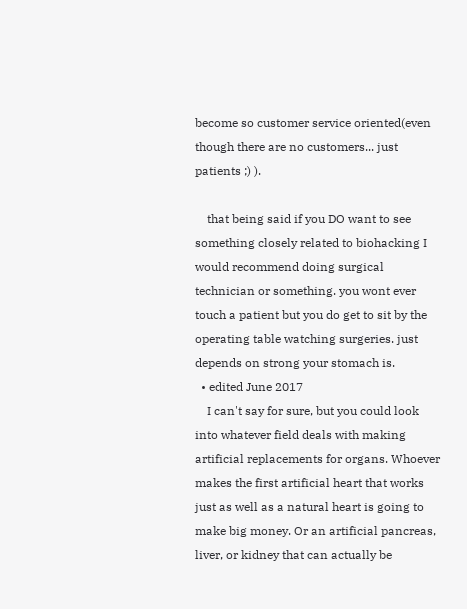become so customer service oriented(even though there are no customers... just patients ;) ).

    that being said if you DO want to see something closely related to biohacking I would recommend doing surgical technician or something. you wont ever touch a patient but you do get to sit by the operating table watching surgeries. just depends on strong your stomach is.
  • edited June 2017
    I can't say for sure, but you could look into whatever field deals with making artificial replacements for organs. Whoever makes the first artificial heart that works just as well as a natural heart is going to make big money. Or an artificial pancreas, liver, or kidney that can actually be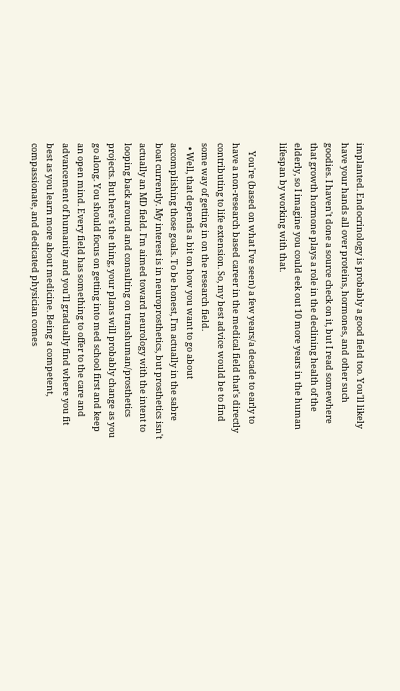implanted. Endocrinology is probably a good field too. You'll likely have your hands all over proteins, hormones, and other such goodies. I haven't done a source check on it, but I read somewhere that growth hormone plays a role in the declining health of the elderly, so I imagine you could eek out 10 more years in the human lifespan by working with that.

    You're (based on what I've seen) a few years/a decade to early to have a non-research based career in the medical field that's directly contributing to life extension. So, my best advice would be to find some way of getting in on the research field.
  • Well, that depends a bit on how you want to go about accomplishing those goals. To be honest, I'm actually in the sabre boat currently. My interest is in neuroprosthetics, but prosthetics isn't actually an MD field. I'm aimed toward neurology with the intent to looping back around and consulting on transhuman/prosthetics projects. But here's the thing, your plans will probably change as you go along. You should focus on getting into med school first and keep an open mind. Every field has something to offer to the care and advancement of humanity and you'll gradually find where you fit best as you learn more about medicine. Being a competent, compassionate, and dedicated physician comes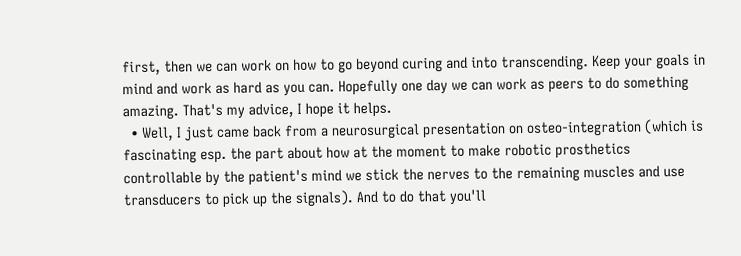first, then we can work on how to go beyond curing and into transcending. Keep your goals in mind and work as hard as you can. Hopefully one day we can work as peers to do something amazing. That's my advice, I hope it helps.
  • Well, I just came back from a neurosurgical presentation on osteo-integration (which is fascinating esp. the part about how at the moment to make robotic prosthetics controllable by the patient's mind we stick the nerves to the remaining muscles and use transducers to pick up the signals). And to do that you'll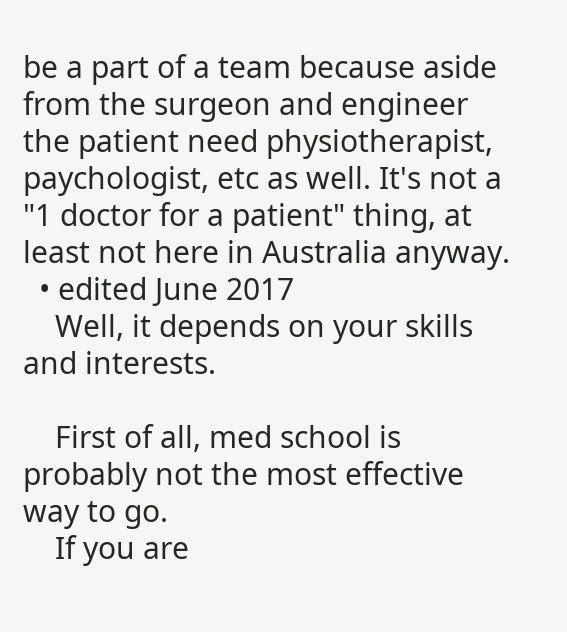be a part of a team because aside from the surgeon and engineer the patient need physiotherapist, paychologist, etc as well. It's not a "1 doctor for a patient" thing, at least not here in Australia anyway.
  • edited June 2017
    Well, it depends on your skills and interests.

    First of all, med school is probably not the most effective way to go.
    If you are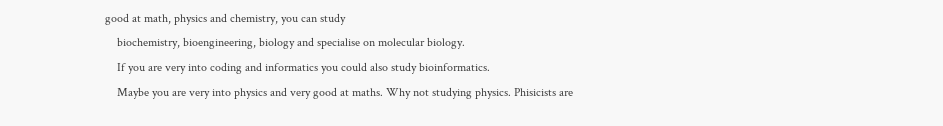good at math, physics and chemistry, you can study
    biochemistry, bioengineering, biology and specialise on molecular biology.
    If you are very into coding and informatics you could also study bioinformatics.
    Maybe you are very into physics and very good at maths. Why not studying physics. Phisicists are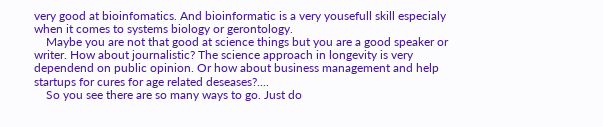very good at bioinfomatics. And bioinformatic is a very yousefull skill especialy when it comes to systems biology or gerontology.
    Maybe you are not that good at science things but you are a good speaker or writer. How about journalistic? The science approach in longevity is very dependend on public opinion. Or how about business management and help startups for cures for age related deseases?....
    So you see there are so many ways to go. Just do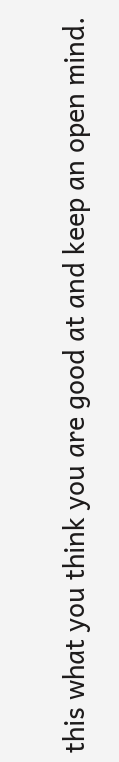this what you think you are good at and keep an open mind.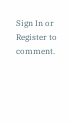Sign In or Register to comment.